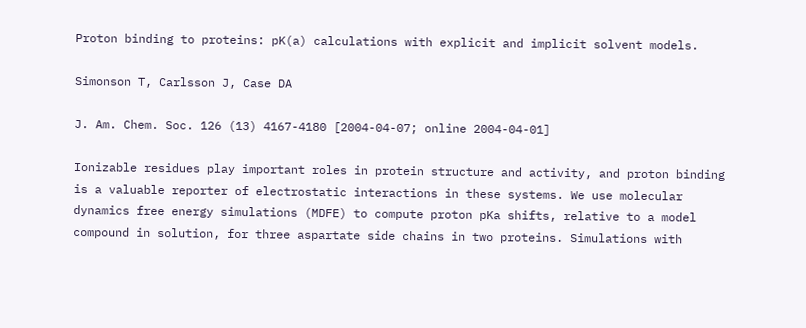Proton binding to proteins: pK(a) calculations with explicit and implicit solvent models.

Simonson T, Carlsson J, Case DA

J. Am. Chem. Soc. 126 (13) 4167-4180 [2004-04-07; online 2004-04-01]

Ionizable residues play important roles in protein structure and activity, and proton binding is a valuable reporter of electrostatic interactions in these systems. We use molecular dynamics free energy simulations (MDFE) to compute proton pKa shifts, relative to a model compound in solution, for three aspartate side chains in two proteins. Simulations with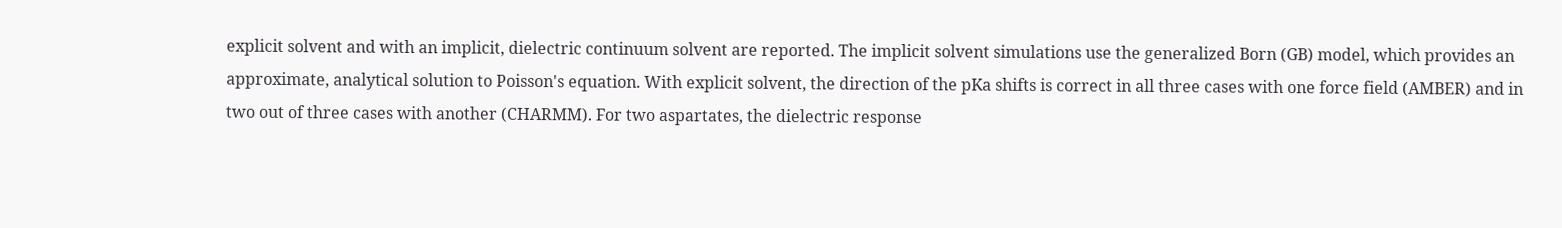explicit solvent and with an implicit, dielectric continuum solvent are reported. The implicit solvent simulations use the generalized Born (GB) model, which provides an approximate, analytical solution to Poisson's equation. With explicit solvent, the direction of the pKa shifts is correct in all three cases with one force field (AMBER) and in two out of three cases with another (CHARMM). For two aspartates, the dielectric response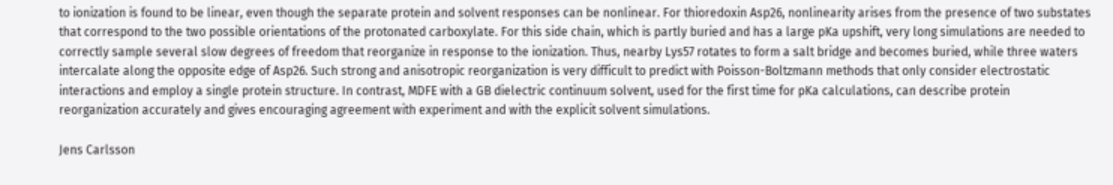to ionization is found to be linear, even though the separate protein and solvent responses can be nonlinear. For thioredoxin Asp26, nonlinearity arises from the presence of two substates that correspond to the two possible orientations of the protonated carboxylate. For this side chain, which is partly buried and has a large pKa upshift, very long simulations are needed to correctly sample several slow degrees of freedom that reorganize in response to the ionization. Thus, nearby Lys57 rotates to form a salt bridge and becomes buried, while three waters intercalate along the opposite edge of Asp26. Such strong and anisotropic reorganization is very difficult to predict with Poisson-Boltzmann methods that only consider electrostatic interactions and employ a single protein structure. In contrast, MDFE with a GB dielectric continuum solvent, used for the first time for pKa calculations, can describe protein reorganization accurately and gives encouraging agreement with experiment and with the explicit solvent simulations.

Jens Carlsson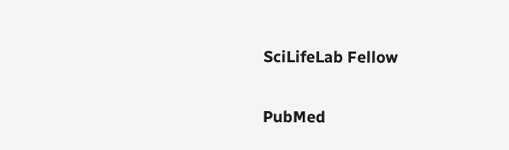SciLifeLab Fellow

PubMed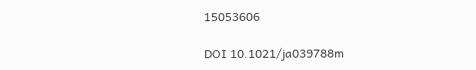15053606

DOI 10.1021/ja039788m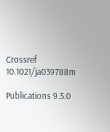Crossref 10.1021/ja039788m

Publications 9.5.0